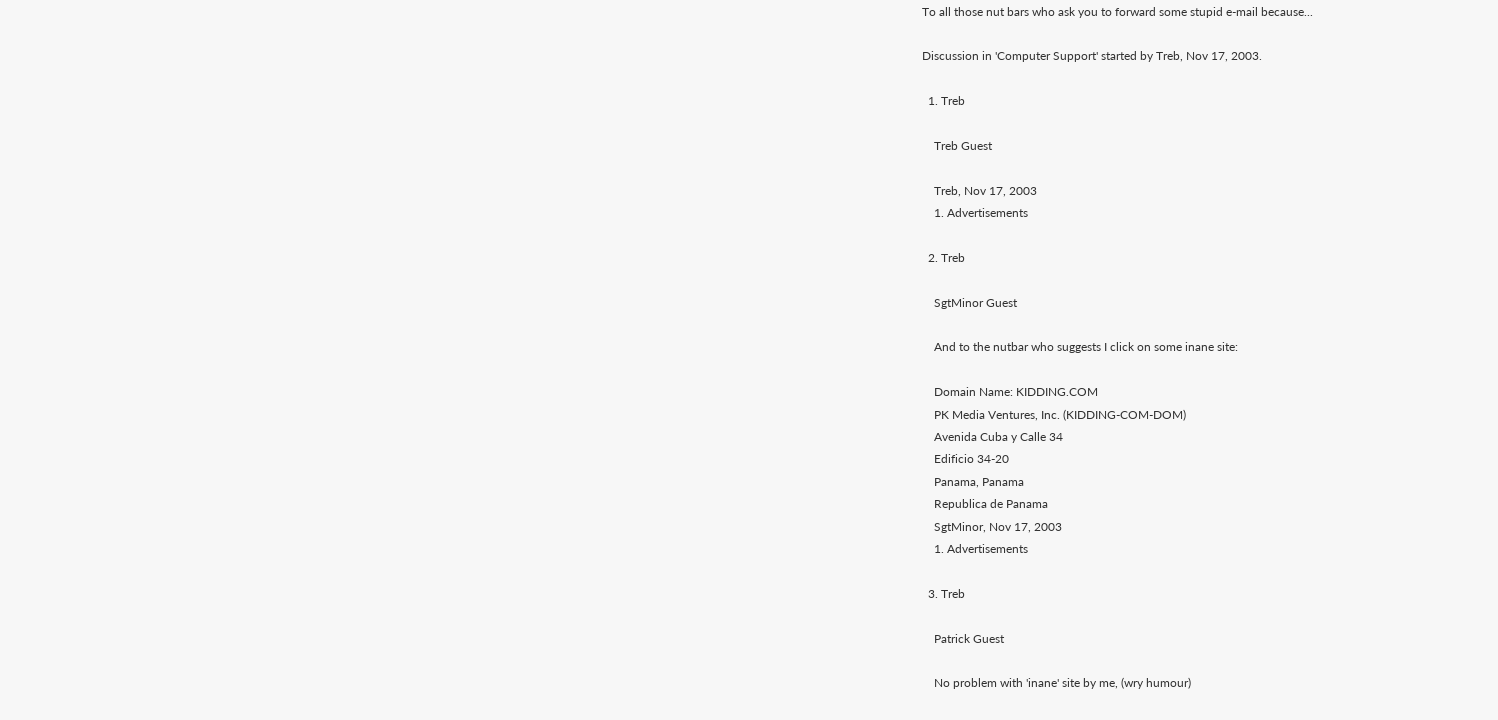To all those nut bars who ask you to forward some stupid e-mail because...

Discussion in 'Computer Support' started by Treb, Nov 17, 2003.

  1. Treb

    Treb Guest

    Treb, Nov 17, 2003
    1. Advertisements

  2. Treb

    SgtMinor Guest

    And to the nutbar who suggests I click on some inane site:

    Domain Name: KIDDING.COM
    PK Media Ventures, Inc. (KIDDING-COM-DOM)
    Avenida Cuba y Calle 34
    Edificio 34-20
    Panama, Panama
    Republica de Panama
    SgtMinor, Nov 17, 2003
    1. Advertisements

  3. Treb

    Patrick Guest

    No problem with 'inane' site by me, (wry humour)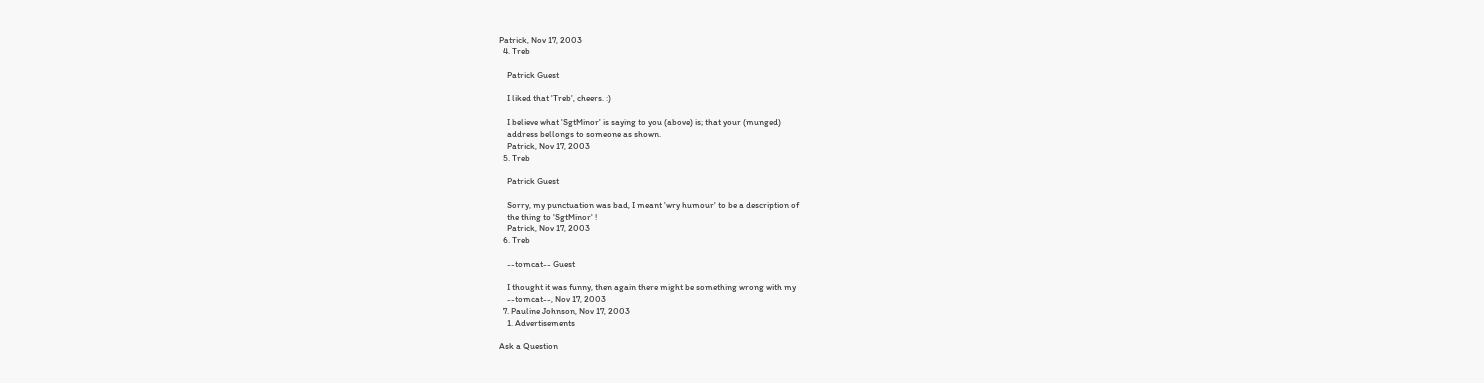Patrick, Nov 17, 2003
  4. Treb

    Patrick Guest

    I liked that 'Treb', cheers. :)

    I believe what 'SgtMinor' is saying to you (above) is; that your (munged)
    address bellongs to someone as shown.
    Patrick, Nov 17, 2003
  5. Treb

    Patrick Guest

    Sorry, my punctuation was bad, I meant 'wry humour' to be a description of
    the thing to 'SgtMinor' !
    Patrick, Nov 17, 2003
  6. Treb

    --tomcat-- Guest

    I thought it was funny, then again there might be something wrong with my
    --tomcat--, Nov 17, 2003
  7. Pauline Johnson, Nov 17, 2003
    1. Advertisements

Ask a Question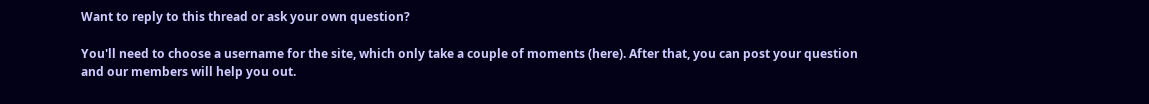Want to reply to this thread or ask your own question?

You'll need to choose a username for the site, which only take a couple of moments (here). After that, you can post your question and our members will help you out.